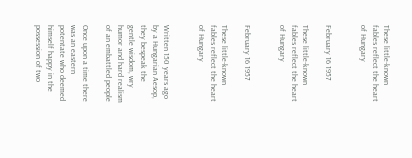These little-known fables reflect the heart of Hungary


February 16 1957

These little-known fables reflect the heart of Hungary


February 16 1957

These little-known fables reflect the heart of Hungary


Written 150 years ago by a Hungarian Aesop, they bespeak the gentle wisdom, wry humor and hard realism of an embattled people

Once upon a time there was an eastern potentate who deemed himself happy in the possession of two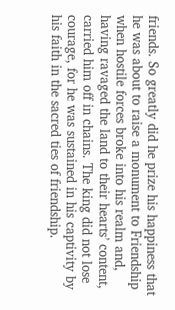friends. So greatly did he prize his happiness that he was about to raise a monument to Friendship when hostile forces broke into his realm and, having ravaged the land to their hearts’ content, carried him off in chains. The king did not lose courage, for he was sustained in his captivity by his faith in the sacred ties of friendship.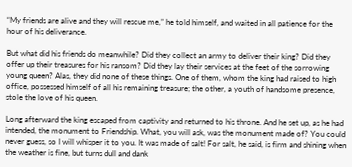“My friends are alive and they will rescue me,” he told himself, and waited in all patience for the hour of his deliverance.

But what did his friends do meanwhile? Did they collect an army to deliver their king? Did they offer up their treasures for his ransom? Did they lay their services at the feet of the sorrowing young queen? Alas, they did none of these things. One of them, whom the king had raised to high office, possessed himself of all his remaining treasure; the other, a youth of handsome presence, stole the love of his queen.

Long afterward the king escaped from captivity and returned to his throne. And he set up, as he had intended, the monument to Friendship. What, you will ask, was the monument made of? You could never guess, so I will whisper it to you. It was made of salt! For salt, he said, is firm and shining when the weather is fine, but turns dull and dank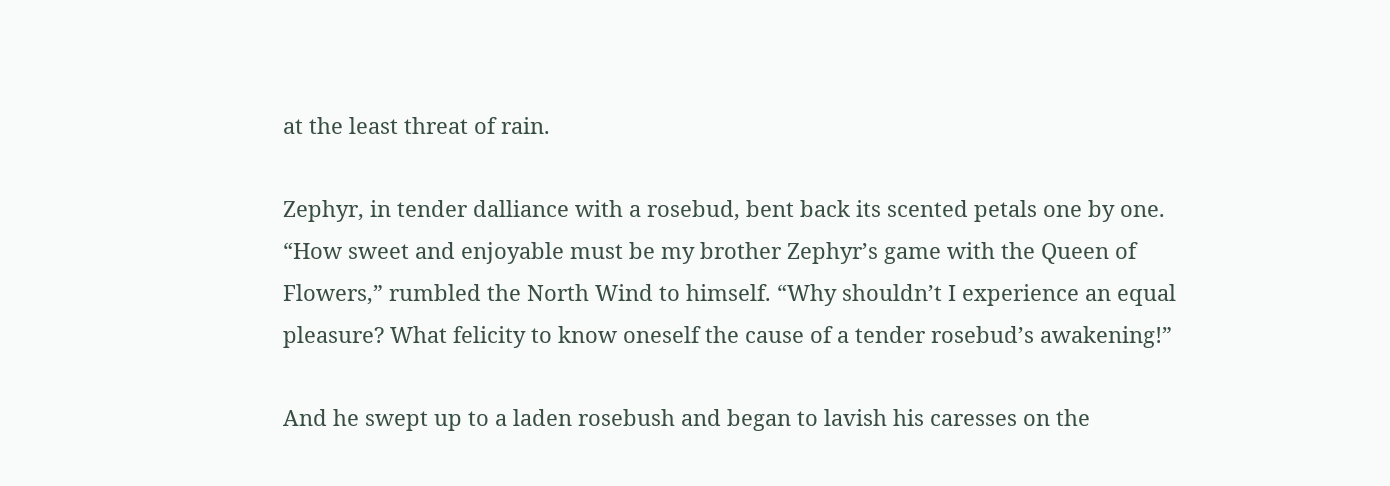at the least threat of rain.

Zephyr, in tender dalliance with a rosebud, bent back its scented petals one by one. “How sweet and enjoyable must be my brother Zephyr’s game with the Queen of Flowers,” rumbled the North Wind to himself. “Why shouldn’t I experience an equal pleasure? What felicity to know oneself the cause of a tender rosebud’s awakening!”

And he swept up to a laden rosebush and began to lavish his caresses on the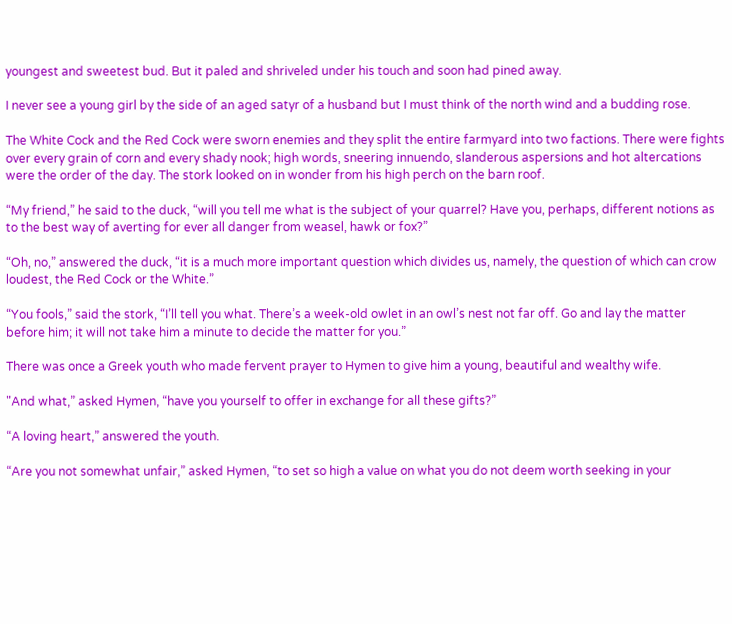youngest and sweetest bud. But it paled and shriveled under his touch and soon had pined away.

I never see a young girl by the side of an aged satyr of a husband but I must think of the north wind and a budding rose.

The White Cock and the Red Cock were sworn enemies and they split the entire farmyard into two factions. There were fights over every grain of corn and every shady nook; high words, sneering innuendo, slanderous aspersions and hot altercations were the order of the day. The stork looked on in wonder from his high perch on the barn roof.

“My friend,” he said to the duck, “will you tell me what is the subject of your quarrel? Have you, perhaps, different notions as to the best way of averting for ever all danger from weasel, hawk or fox?”

“Oh, no,” answered the duck, “it is a much more important question which divides us, namely, the question of which can crow loudest, the Red Cock or the White.”

“You fools,” said the stork, “I’ll tell you what. There’s a week-old owlet in an owl’s nest not far off. Go and lay the matter before him; it will not take him a minute to decide the matter for you.”

There was once a Greek youth who made fervent prayer to Hymen to give him a young, beautiful and wealthy wife.

"And what,” asked Hymen, “have you yourself to offer in exchange for all these gifts?”

“A loving heart,” answered the youth.

“Are you not somewhat unfair,” asked Hymen, “to set so high a value on what you do not deem worth seeking in your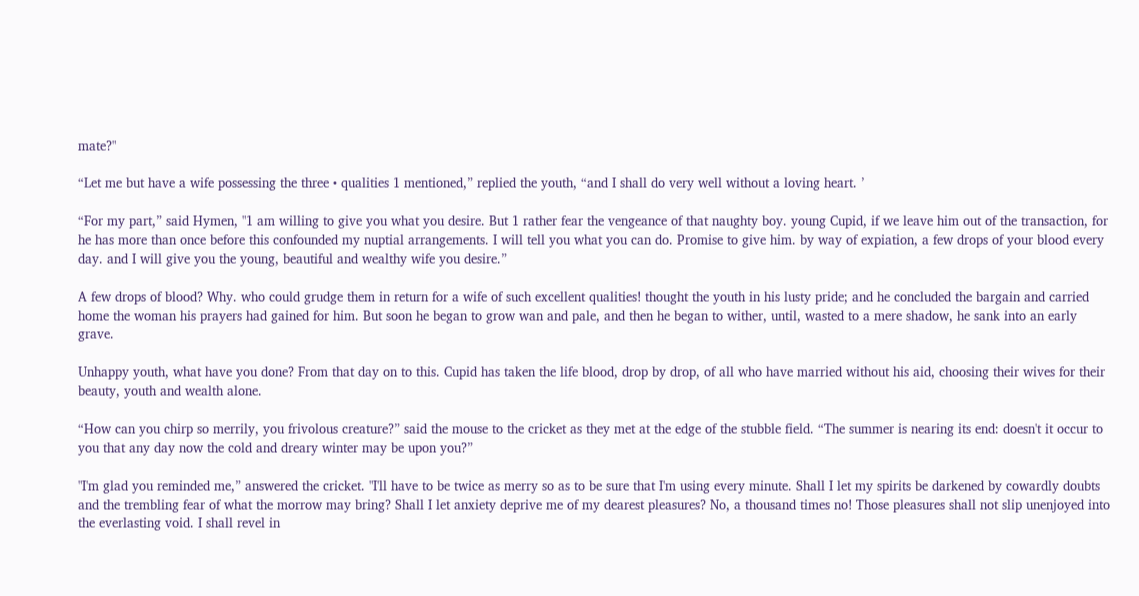mate?"

“Let me but have a wife possessing the three • qualities 1 mentioned,” replied the youth, “and I shall do very well without a loving heart. ’

“For my part,” said Hymen, "1 am willing to give you what you desire. But 1 rather fear the vengeance of that naughty boy. young Cupid, if we leave him out of the transaction, for he has more than once before this confounded my nuptial arrangements. I will tell you what you can do. Promise to give him. by way of expiation, a few drops of your blood every day. and I will give you the young, beautiful and wealthy wife you desire.”

A few drops of blood? Why. who could grudge them in return for a wife of such excellent qualities! thought the youth in his lusty pride; and he concluded the bargain and carried home the woman his prayers had gained for him. But soon he began to grow wan and pale, and then he began to wither, until, wasted to a mere shadow, he sank into an early grave.

Unhappy youth, what have you done? From that day on to this. Cupid has taken the life blood, drop by drop, of all who have married without his aid, choosing their wives for their beauty, youth and wealth alone.

“How can you chirp so merrily, you frivolous creature?” said the mouse to the cricket as they met at the edge of the stubble field. “The summer is nearing its end: doesn't it occur to you that any day now the cold and dreary winter may be upon you?”

"I'm glad you reminded me,” answered the cricket. "I'll have to be twice as merry so as to be sure that I'm using every minute. Shall I let my spirits be darkened by cowardly doubts and the trembling fear of what the morrow may bring? Shall I let anxiety deprive me of my dearest pleasures? No, a thousand times no! Those pleasures shall not slip unenjoyed into the everlasting void. I shall revel in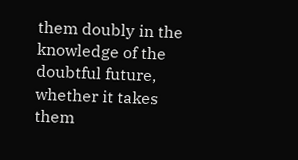them doubly in the knowledge of the doubtful future, whether it takes them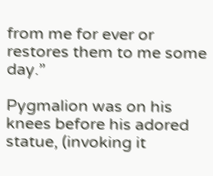from me for ever or restores them to me some day.”

Pygmalion was on his knees before his adored statue, (invoking it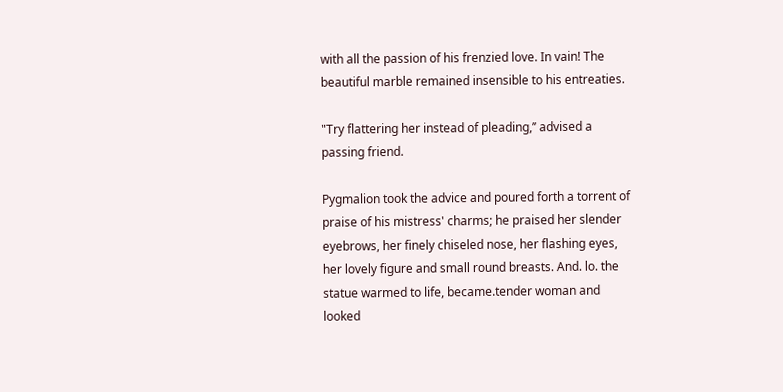with all the passion of his frenzied love. In vain! The beautiful marble remained insensible to his entreaties.

"Try flattering her instead of pleading,’’ advised a passing friend.

Pygmalion took the advice and poured forth a torrent of praise of his mistress' charms; he praised her slender eyebrows, her finely chiseled nose, her flashing eyes, her lovely figure and small round breasts. And. lo. the statue warmed to life, became.tender woman and looked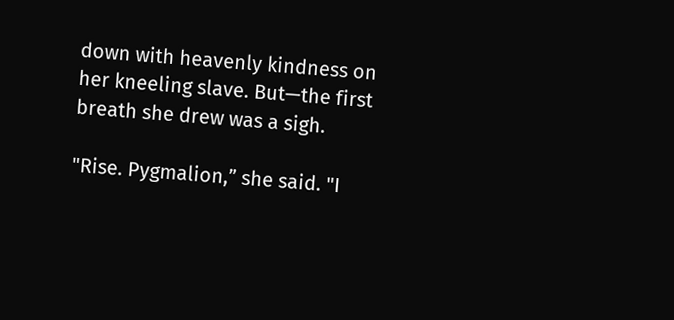down with heavenly kindness on her kneeling slave. But—the first breath she drew was a sigh.

"Rise. Pygmalion,” she said. "I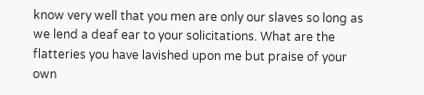know very well that you men are only our slaves so long as we lend a deaf ear to your solicitations. What are the flatteries you have lavished upon me but praise of your own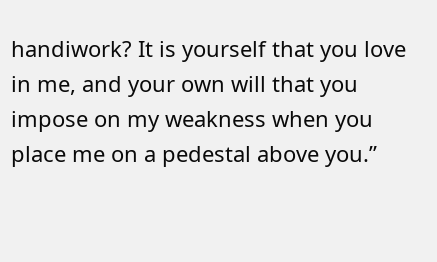handiwork? It is yourself that you love in me, and your own will that you impose on my weakness when you place me on a pedestal above you.”